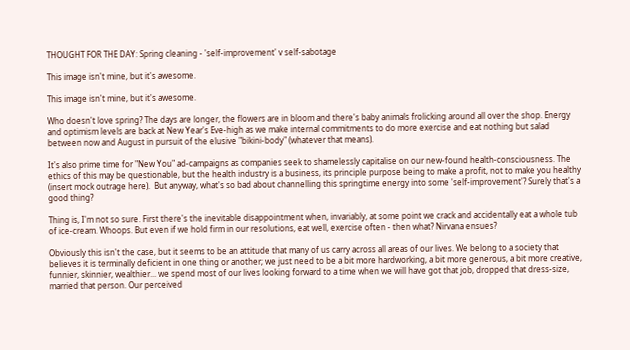THOUGHT FOR THE DAY: Spring cleaning - 'self-improvement' v self-sabotage

This image isn't mine, but it's awesome.

This image isn't mine, but it's awesome.

Who doesn't love spring? The days are longer, the flowers are in bloom and there's baby animals frolicking around all over the shop. Energy and optimism levels are back at New Year's Eve-high as we make internal commitments to do more exercise and eat nothing but salad between now and August in pursuit of the elusive "bikini-body" (whatever that means).

It's also prime time for "New You" ad-campaigns as companies seek to shamelessly capitalise on our new-found health-consciousness. The ethics of this may be questionable, but the health industry is a business, its principle purpose being to make a profit, not to make you healthy (insert mock outrage here).  But anyway, what's so bad about channelling this springtime energy into some 'self-improvement'? Surely that's a good thing?

Thing is, I'm not so sure. First there's the inevitable disappointment when, invariably, at some point we crack and accidentally eat a whole tub of ice-cream. Whoops. But even if we hold firm in our resolutions, eat well, exercise often - then what? Nirvana ensues?

Obviously this isn't the case, but it seems to be an attitude that many of us carry across all areas of our lives. We belong to a society that believes it is terminally deficient in one thing or another; we just need to be a bit more hardworking, a bit more generous, a bit more creative, funnier, skinnier, wealthier... we spend most of our lives looking forward to a time when we will have got that job, dropped that dress-size, married that person. Our perceived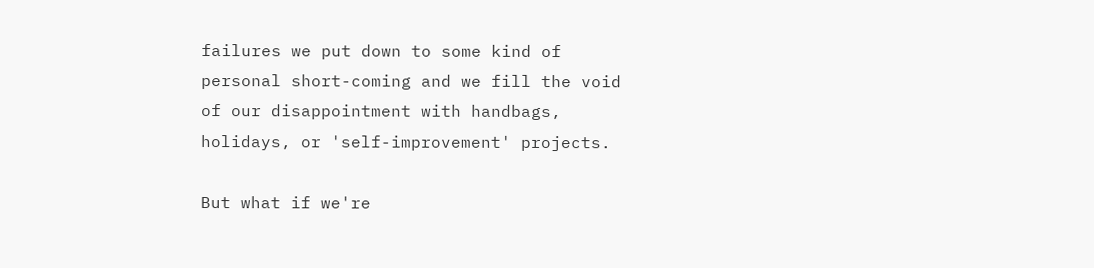failures we put down to some kind of personal short-coming and we fill the void of our disappointment with handbags, holidays, or 'self-improvement' projects.

But what if we're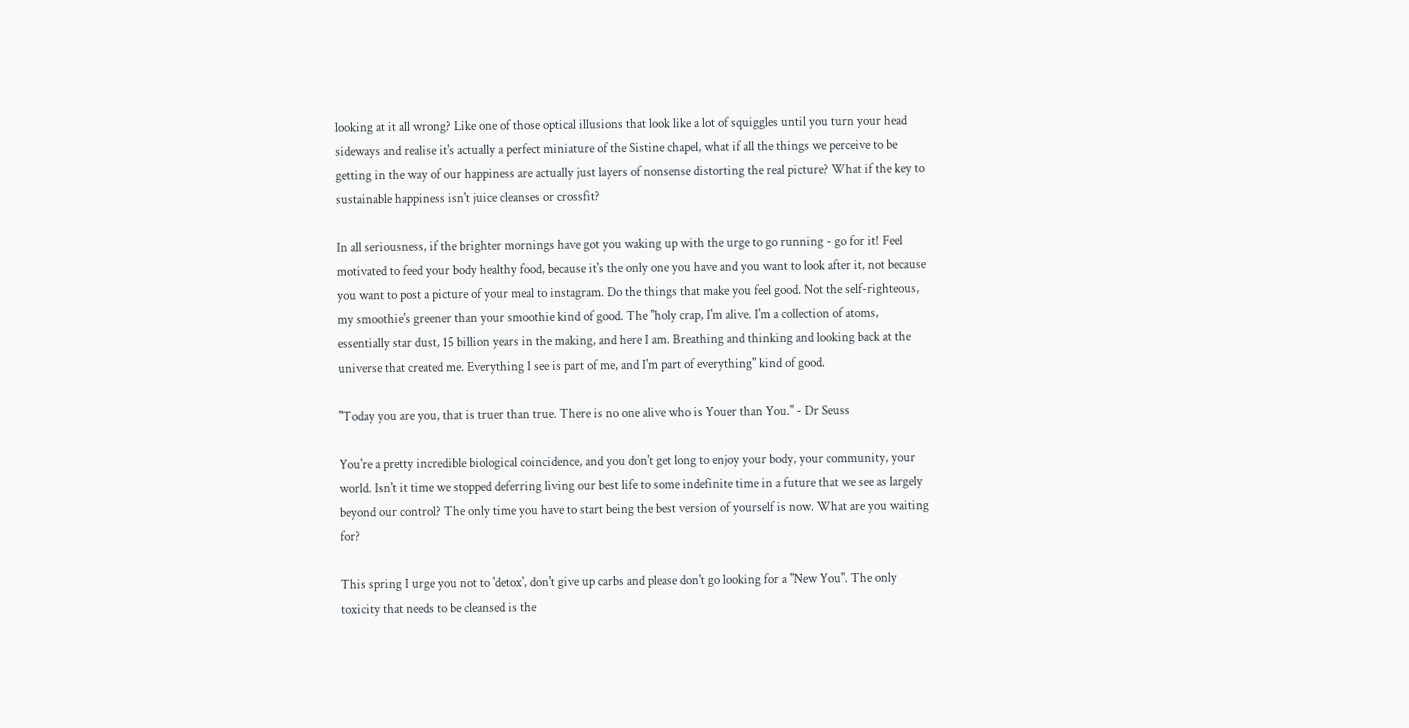looking at it all wrong? Like one of those optical illusions that look like a lot of squiggles until you turn your head sideways and realise it's actually a perfect miniature of the Sistine chapel, what if all the things we perceive to be getting in the way of our happiness are actually just layers of nonsense distorting the real picture? What if the key to sustainable happiness isn't juice cleanses or crossfit?

In all seriousness, if the brighter mornings have got you waking up with the urge to go running - go for it! Feel motivated to feed your body healthy food, because it's the only one you have and you want to look after it, not because you want to post a picture of your meal to instagram. Do the things that make you feel good. Not the self-righteous, my smoothie's greener than your smoothie kind of good. The "holy crap, I'm alive. I'm a collection of atoms, essentially star dust, 15 billion years in the making, and here I am. Breathing and thinking and looking back at the universe that created me. Everything I see is part of me, and I'm part of everything" kind of good.

"Today you are you, that is truer than true. There is no one alive who is Youer than You." - Dr Seuss

You're a pretty incredible biological coincidence, and you don't get long to enjoy your body, your community, your world. Isn't it time we stopped deferring living our best life to some indefinite time in a future that we see as largely beyond our control? The only time you have to start being the best version of yourself is now. What are you waiting for?

This spring I urge you not to 'detox', don't give up carbs and please don't go looking for a "New You". The only toxicity that needs to be cleansed is the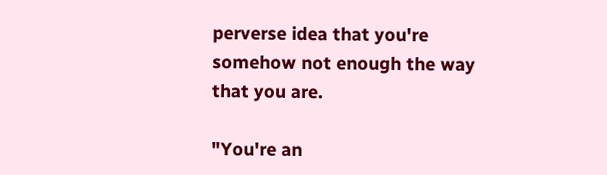perverse idea that you're somehow not enough the way that you are.

"You're an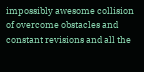impossibly awesome collision of overcome obstacles and constant revisions and all the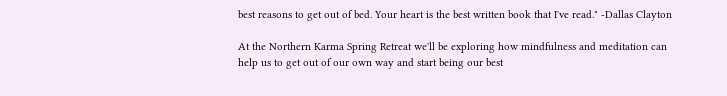best reasons to get out of bed. Your heart is the best written book that I've read." -Dallas Clayton

At the Northern Karma Spring Retreat we'll be exploring how mindfulness and meditation can help us to get out of our own way and start being our best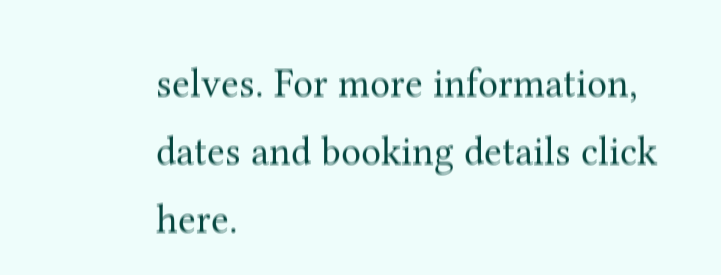selves. For more information, dates and booking details click here.